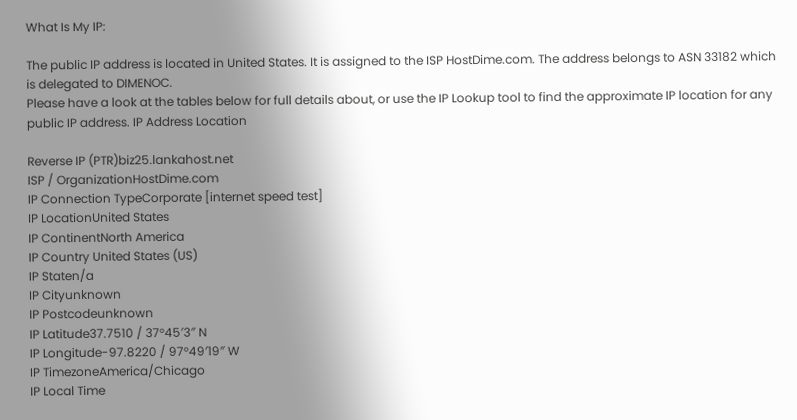What Is My IP:

The public IP address is located in United States. It is assigned to the ISP HostDime.com. The address belongs to ASN 33182 which is delegated to DIMENOC.
Please have a look at the tables below for full details about, or use the IP Lookup tool to find the approximate IP location for any public IP address. IP Address Location

Reverse IP (PTR)biz25.lankahost.net
ISP / OrganizationHostDime.com
IP Connection TypeCorporate [internet speed test]
IP LocationUnited States
IP ContinentNorth America
IP Country United States (US)
IP Staten/a
IP Cityunknown
IP Postcodeunknown
IP Latitude37.7510 / 37°45′3″ N
IP Longitude-97.8220 / 97°49′19″ W
IP TimezoneAmerica/Chicago
IP Local Time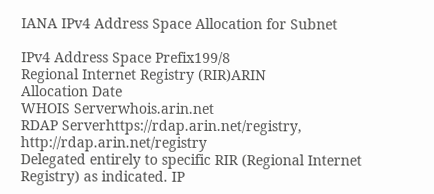IANA IPv4 Address Space Allocation for Subnet

IPv4 Address Space Prefix199/8
Regional Internet Registry (RIR)ARIN
Allocation Date
WHOIS Serverwhois.arin.net
RDAP Serverhttps://rdap.arin.net/registry, http://rdap.arin.net/registry
Delegated entirely to specific RIR (Regional Internet Registry) as indicated. IP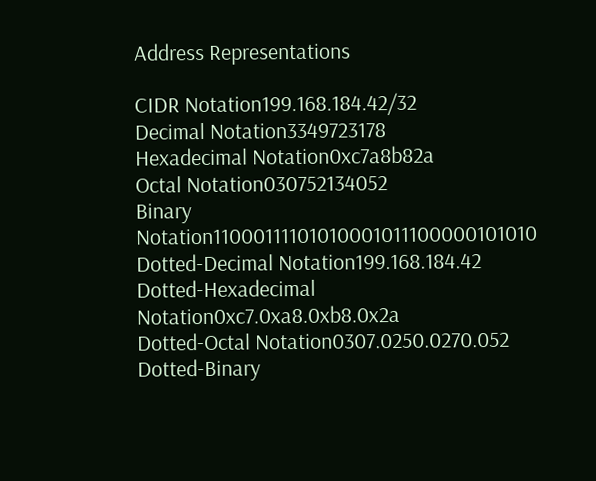Address Representations

CIDR Notation199.168.184.42/32
Decimal Notation3349723178
Hexadecimal Notation0xc7a8b82a
Octal Notation030752134052
Binary Notation11000111101010001011100000101010
Dotted-Decimal Notation199.168.184.42
Dotted-Hexadecimal Notation0xc7.0xa8.0xb8.0x2a
Dotted-Octal Notation0307.0250.0270.052
Dotted-Binary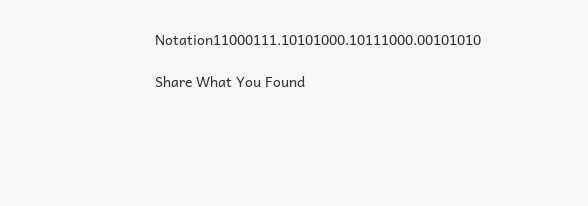Notation11000111.10101000.10111000.00101010

Share What You Found